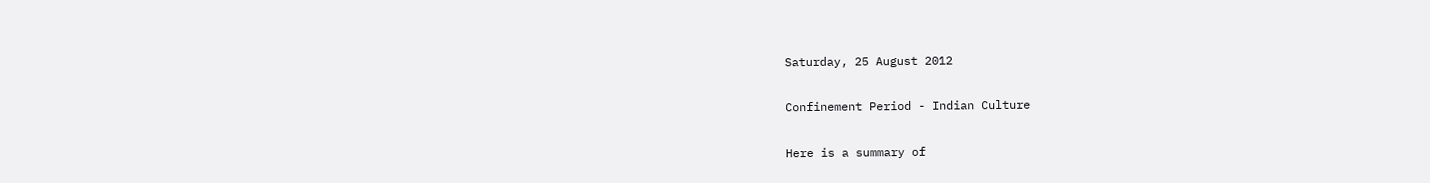Saturday, 25 August 2012

Confinement Period - Indian Culture

Here is a summary of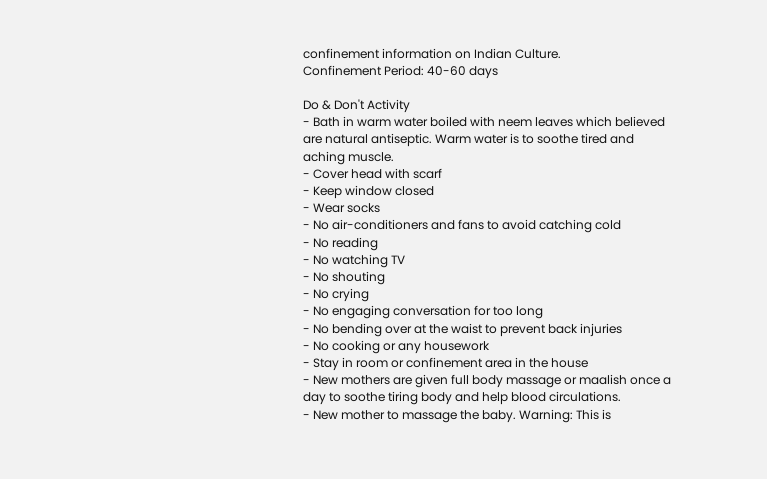confinement information on Indian Culture.
Confinement Period: 40-60 days

Do & Don't Activity
- Bath in warm water boiled with neem leaves which believed are natural antiseptic. Warm water is to soothe tired and aching muscle.
- Cover head with scarf
- Keep window closed
- Wear socks
- No air-conditioners and fans to avoid catching cold
- No reading
- No watching TV
- No shouting
- No crying
- No engaging conversation for too long
- No bending over at the waist to prevent back injuries
- No cooking or any housework
- Stay in room or confinement area in the house
- New mothers are given full body massage or maalish once a day to soothe tiring body and help blood circulations.
- New mother to massage the baby. Warning: This is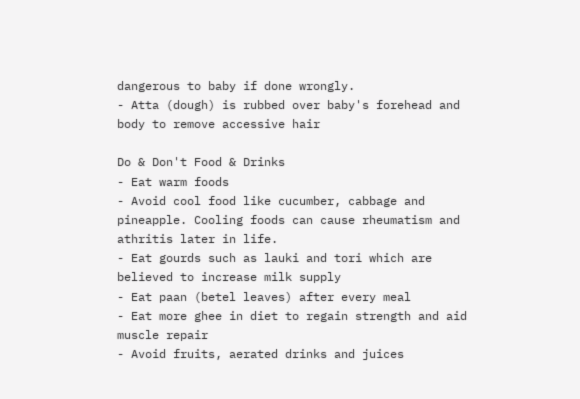dangerous to baby if done wrongly.
- Atta (dough) is rubbed over baby's forehead and body to remove accessive hair

Do & Don't Food & Drinks
- Eat warm foods
- Avoid cool food like cucumber, cabbage and pineapple. Cooling foods can cause rheumatism and athritis later in life.
- Eat gourds such as lauki and tori which are believed to increase milk supply
- Eat paan (betel leaves) after every meal
- Eat more ghee in diet to regain strength and aid muscle repair
- Avoid fruits, aerated drinks and juices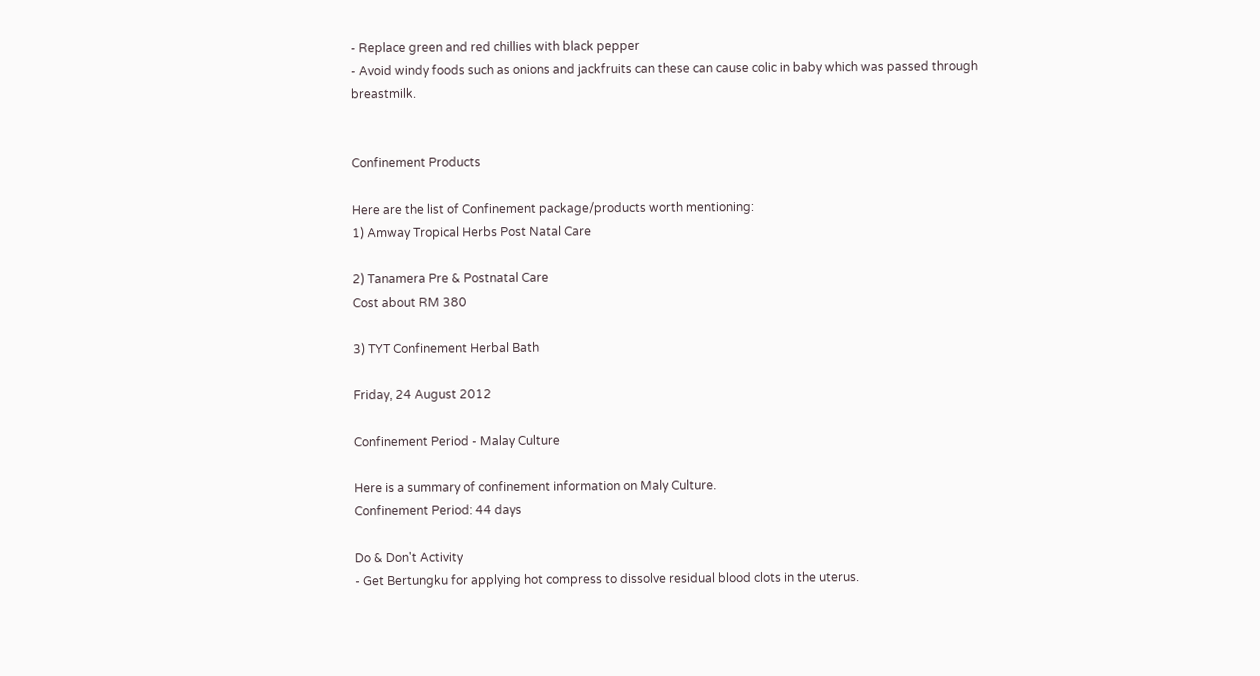- Replace green and red chillies with black pepper
- Avoid windy foods such as onions and jackfruits can these can cause colic in baby which was passed through breastmilk.


Confinement Products

Here are the list of Confinement package/products worth mentioning:
1) Amway Tropical Herbs Post Natal Care

2) Tanamera Pre & Postnatal Care
Cost about RM 380

3) TYT Confinement Herbal Bath

Friday, 24 August 2012

Confinement Period - Malay Culture

Here is a summary of confinement information on Maly Culture.
Confinement Period: 44 days

Do & Don't Activity
- Get Bertungku for applying hot compress to dissolve residual blood clots in the uterus.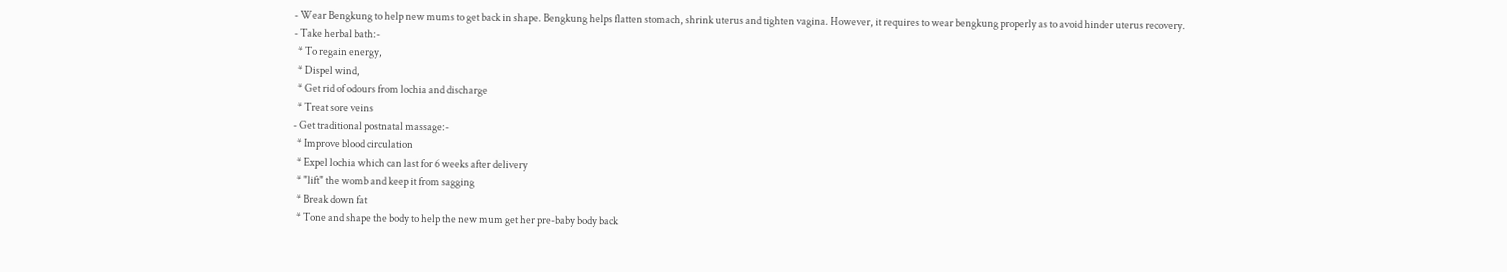- Wear Bengkung to help new mums to get back in shape. Bengkung helps flatten stomach, shrink uterus and tighten vagina. However, it requires to wear bengkung properly as to avoid hinder uterus recovery.
- Take herbal bath:-
  * To regain energy,
  * Dispel wind,
  * Get rid of odours from lochia and discharge
  * Treat sore veins
- Get traditional postnatal massage:-
  * Improve blood circulation
  * Expel lochia which can last for 6 weeks after delivery
  * "lift" the womb and keep it from sagging
  * Break down fat
  * Tone and shape the body to help the new mum get her pre-baby body back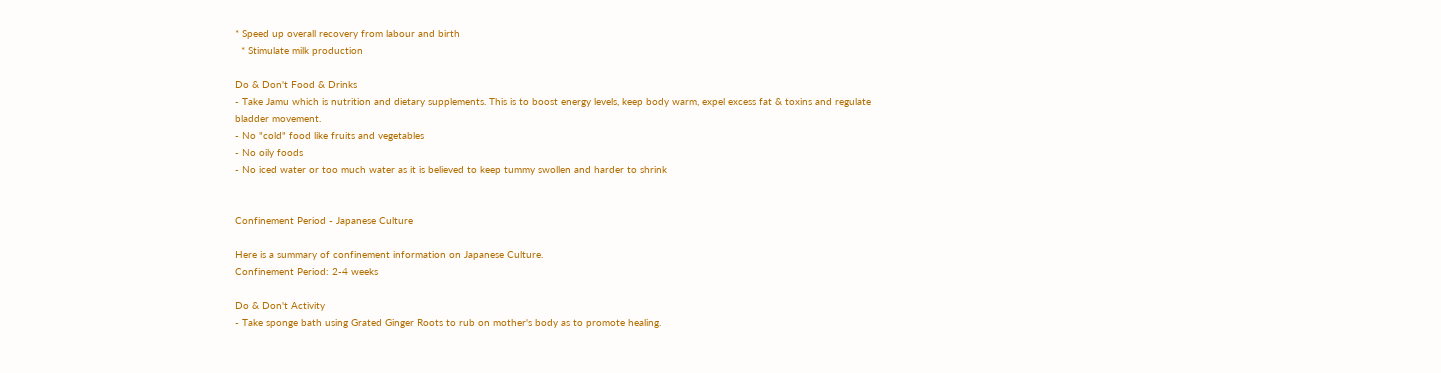* Speed up overall recovery from labour and birth
  * Stimulate milk production

Do & Don't Food & Drinks
- Take Jamu which is nutrition and dietary supplements. This is to boost energy levels, keep body warm, expel excess fat & toxins and regulate bladder movement.
- No "cold" food like fruits and vegetables
- No oily foods
- No iced water or too much water as it is believed to keep tummy swollen and harder to shrink


Confinement Period - Japanese Culture

Here is a summary of confinement information on Japanese Culture.
Confinement Period: 2-4 weeks

Do & Don't Activity
- Take sponge bath using Grated Ginger Roots to rub on mother's body as to promote healing.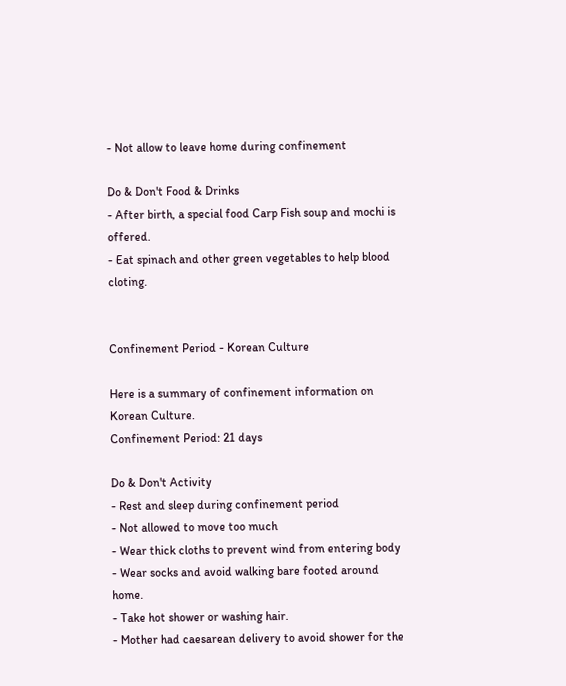- Not allow to leave home during confinement

Do & Don't Food & Drinks
- After birth, a special food Carp Fish soup and mochi is offered.
- Eat spinach and other green vegetables to help blood cloting.


Confinement Period - Korean Culture

Here is a summary of confinement information on Korean Culture.
Confinement Period: 21 days

Do & Don't Activity
- Rest and sleep during confinement period
- Not allowed to move too much
- Wear thick cloths to prevent wind from entering body
- Wear socks and avoid walking bare footed around home.
- Take hot shower or washing hair.
- Mother had caesarean delivery to avoid shower for the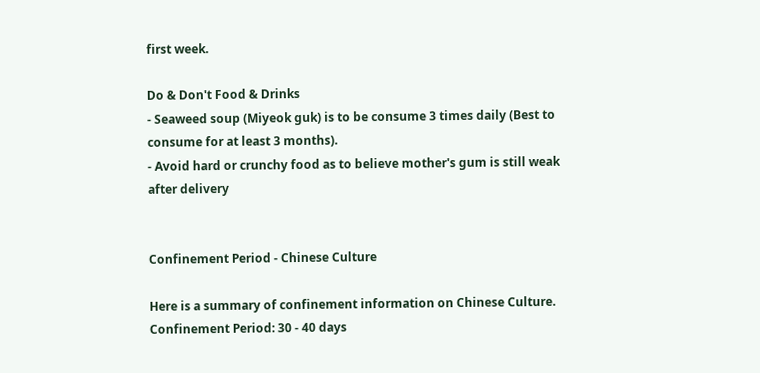first week.

Do & Don't Food & Drinks
- Seaweed soup (Miyeok guk) is to be consume 3 times daily (Best to consume for at least 3 months).
- Avoid hard or crunchy food as to believe mother's gum is still weak after delivery


Confinement Period - Chinese Culture

Here is a summary of confinement information on Chinese Culture.
Confinement Period: 30 - 40 days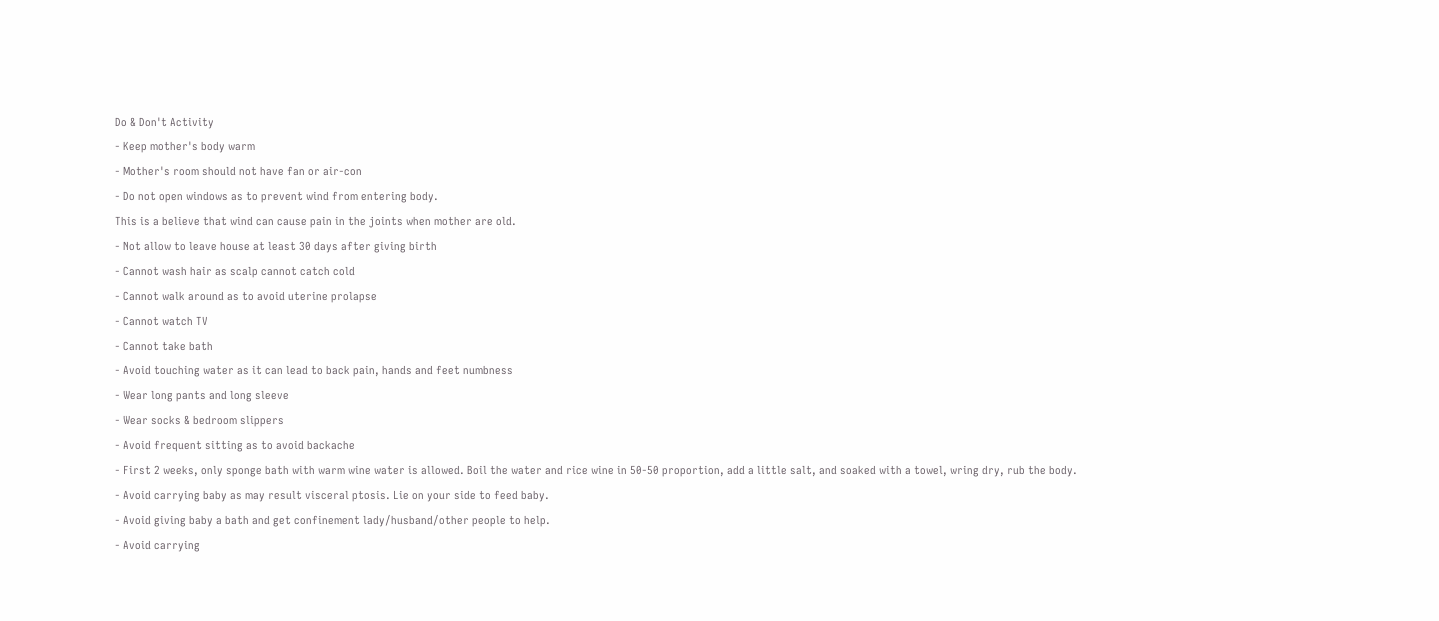Do & Don't Activity
- Keep mother's body warm
- Mother's room should not have fan or air-con
- Do not open windows as to prevent wind from entering body.
This is a believe that wind can cause pain in the joints when mother are old.
- Not allow to leave house at least 30 days after giving birth
- Cannot wash hair as scalp cannot catch cold
- Cannot walk around as to avoid uterine prolapse
- Cannot watch TV
- Cannot take bath
- Avoid touching water as it can lead to back pain, hands and feet numbness
- Wear long pants and long sleeve
- Wear socks & bedroom slippers
- Avoid frequent sitting as to avoid backache
- First 2 weeks, only sponge bath with warm wine water is allowed. Boil the water and rice wine in 50-50 proportion, add a little salt, and soaked with a towel, wring dry, rub the body.
- Avoid carrying baby as may result visceral ptosis. Lie on your side to feed baby.
- Avoid giving baby a bath and get confinement lady/husband/other people to help.
- Avoid carrying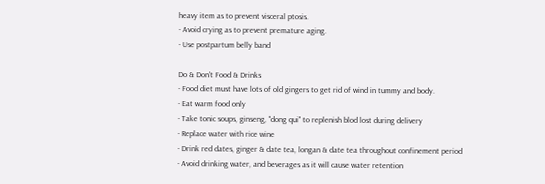heavy item as to prevent visceral ptosis.
- Avoid crying as to prevent premature aging.
- Use postpartum belly band

Do & Don't Food & Drinks
- Food diet must have lots of old gingers to get rid of wind in tummy and body.
- Eat warm food only
- Take tonic soups, ginseng, "dong qui" to replenish blod lost during delivery
- Replace water with rice wine
- Drink red dates, ginger & date tea, longan & date tea throughout confinement period
- Avoid drinking water, and beverages as it will cause water retention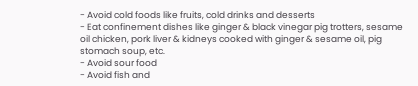- Avoid cold foods like fruits, cold drinks and desserts
- Eat confinement dishes like ginger & black vinegar pig trotters, sesame oil chicken, pork liver & kidneys cooked with ginger & sesame oil, pig stomach soup, etc.
- Avoid sour food
- Avoid fish and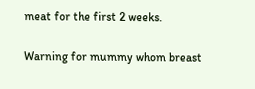meat for the first 2 weeks.

Warning for mummy whom breast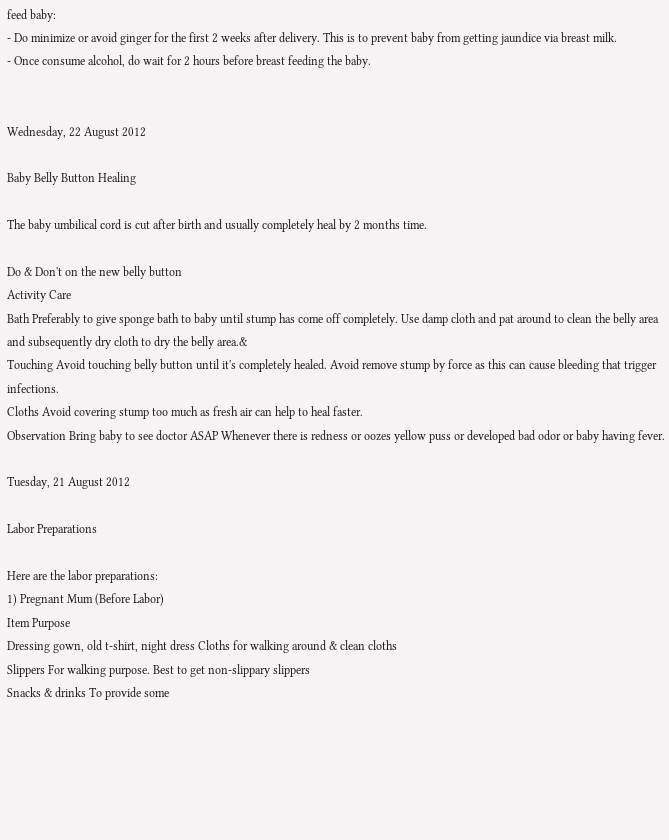feed baby:
- Do minimize or avoid ginger for the first 2 weeks after delivery. This is to prevent baby from getting jaundice via breast milk.
- Once consume alcohol, do wait for 2 hours before breast feeding the baby.


Wednesday, 22 August 2012

Baby Belly Button Healing

The baby umbilical cord is cut after birth and usually completely heal by 2 months time.

Do & Don't on the new belly button
Activity Care
Bath Preferably to give sponge bath to baby until stump has come off completely. Use damp cloth and pat around to clean the belly area and subsequently dry cloth to dry the belly area.&
Touching Avoid touching belly button until it's completely healed. Avoid remove stump by force as this can cause bleeding that trigger infections.
Cloths Avoid covering stump too much as fresh air can help to heal faster.
Observation Bring baby to see doctor ASAP Whenever there is redness or oozes yellow puss or developed bad odor or baby having fever.

Tuesday, 21 August 2012

Labor Preparations

Here are the labor preparations:
1) Pregnant Mum (Before Labor)
Item Purpose
Dressing gown, old t-shirt, night dress Cloths for walking around & clean cloths
Slippers For walking purpose. Best to get non-slippary slippers
Snacks & drinks To provide some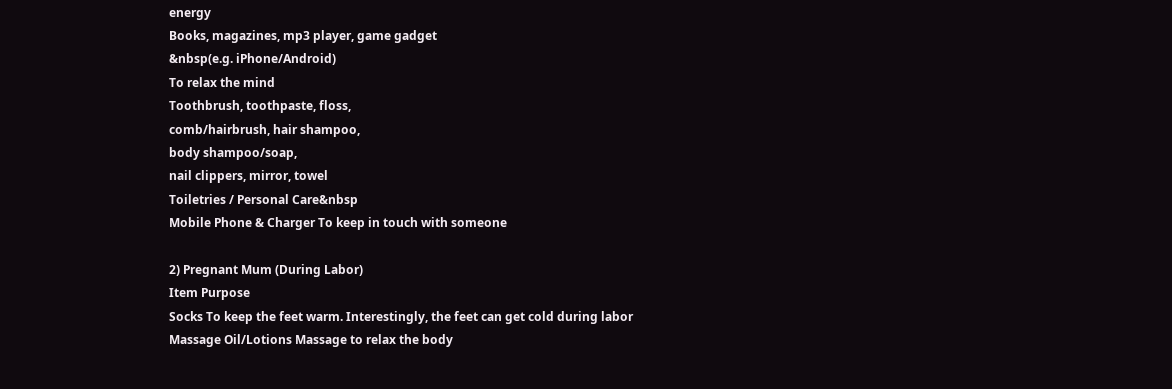energy
Books, magazines, mp3 player, game gadget
&nbsp(e.g. iPhone/Android)
To relax the mind
Toothbrush, toothpaste, floss,
comb/hairbrush, hair shampoo,
body shampoo/soap,
nail clippers, mirror, towel
Toiletries / Personal Care&nbsp
Mobile Phone & Charger To keep in touch with someone

2) Pregnant Mum (During Labor)
Item Purpose
Socks To keep the feet warm. Interestingly, the feet can get cold during labor
Massage Oil/Lotions Massage to relax the body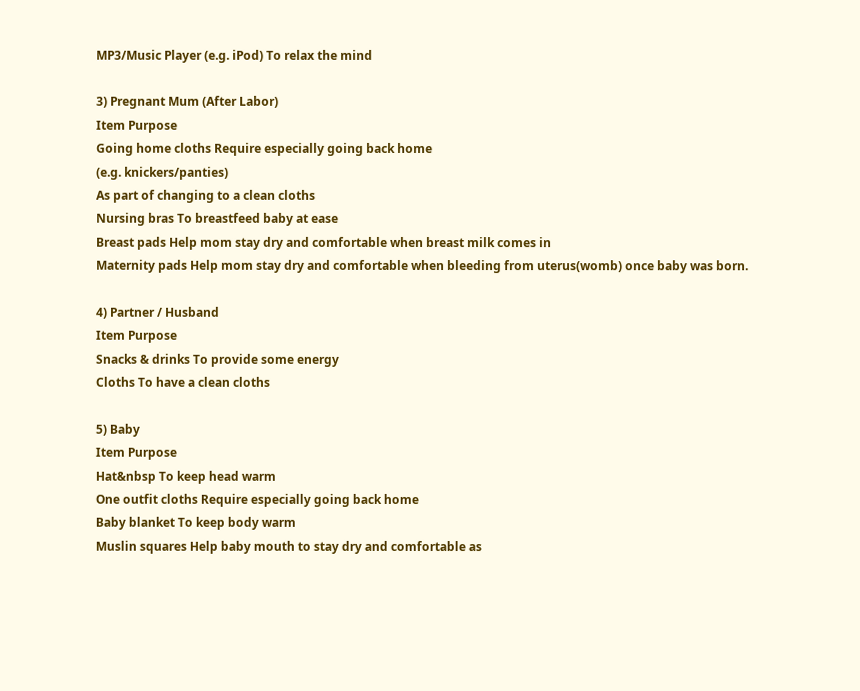MP3/Music Player (e.g. iPod) To relax the mind

3) Pregnant Mum (After Labor)
Item Purpose
Going home cloths Require especially going back home
(e.g. knickers/panties)
As part of changing to a clean cloths
Nursing bras To breastfeed baby at ease
Breast pads Help mom stay dry and comfortable when breast milk comes in
Maternity pads Help mom stay dry and comfortable when bleeding from uterus(womb) once baby was born.

4) Partner / Husband
Item Purpose
Snacks & drinks To provide some energy
Cloths To have a clean cloths

5) Baby
Item Purpose
Hat&nbsp To keep head warm
One outfit cloths Require especially going back home
Baby blanket To keep body warm
Muslin squares Help baby mouth to stay dry and comfortable as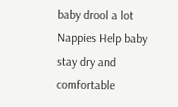baby drool a lot
Nappies Help baby stay dry and comfortable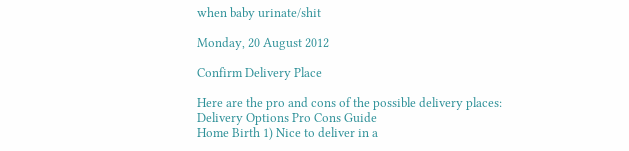when baby urinate/shit

Monday, 20 August 2012

Confirm Delivery Place

Here are the pro and cons of the possible delivery places:
Delivery Options Pro Cons Guide
Home Birth 1) Nice to deliver in a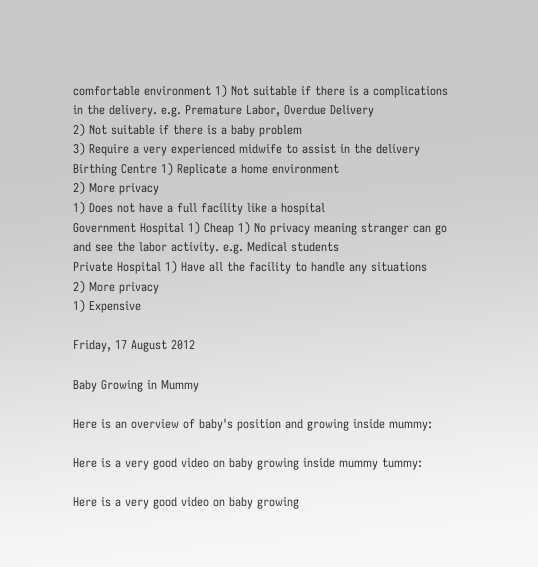comfortable environment 1) Not suitable if there is a complications in the delivery. e.g. Premature Labor, Overdue Delivery
2) Not suitable if there is a baby problem
3) Require a very experienced midwife to assist in the delivery
Birthing Centre 1) Replicate a home environment
2) More privacy
1) Does not have a full facility like a hospital
Government Hospital 1) Cheap 1) No privacy meaning stranger can go and see the labor activity. e.g. Medical students
Private Hospital 1) Have all the facility to handle any situations
2) More privacy
1) Expensive

Friday, 17 August 2012

Baby Growing in Mummy

Here is an overview of baby's position and growing inside mummy:

Here is a very good video on baby growing inside mummy tummy:

Here is a very good video on baby growing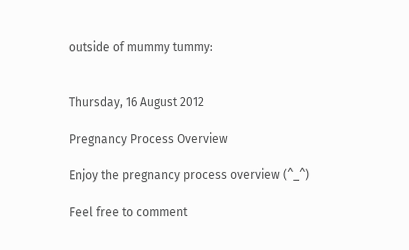outside of mummy tummy:


Thursday, 16 August 2012

Pregnancy Process Overview

Enjoy the pregnancy process overview (^_^)

Feel free to comment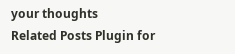your thoughts
Related Posts Plugin for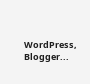WordPress, Blogger...